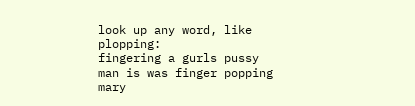look up any word, like plopping:
fingering a gurls pussy
man is was finger popping mary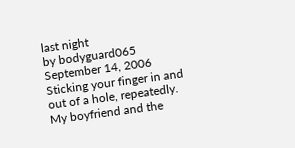last night
by bodyguard065 September 14, 2006
Sticking your finger in and out of a hole, repeatedly.
My boyfriend and the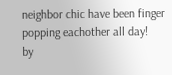neighbor chic have been finger popping eachother all day!
by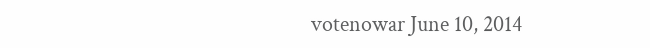votenowar June 10, 2014